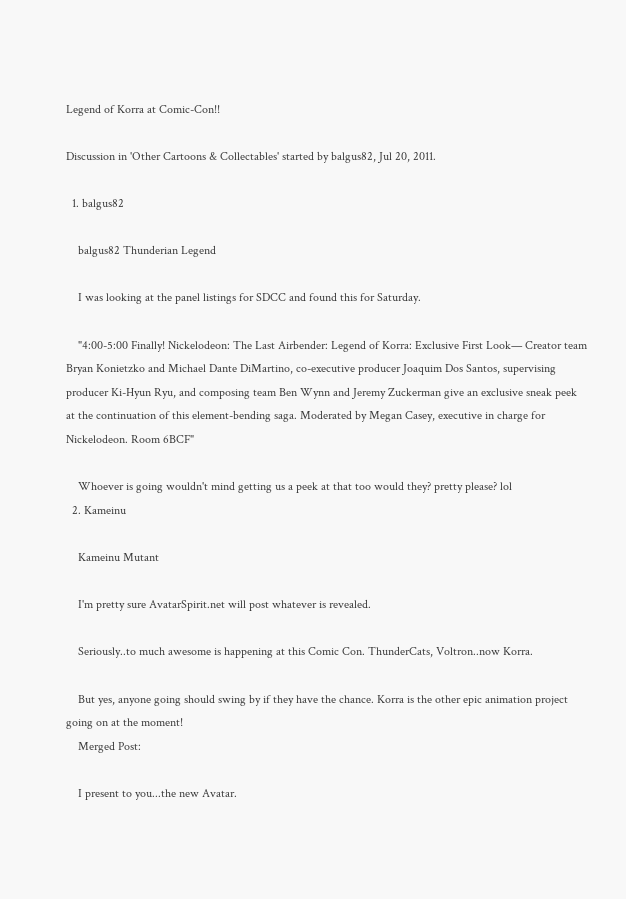Legend of Korra at Comic-Con!!

Discussion in 'Other Cartoons & Collectables' started by balgus82, Jul 20, 2011.

  1. balgus82

    balgus82 Thunderian Legend

    I was looking at the panel listings for SDCC and found this for Saturday.

    "4:00-5:00 Finally! Nickelodeon: The Last Airbender: Legend of Korra: Exclusive First Look— Creator team Bryan Konietzko and Michael Dante DiMartino, co-executive producer Joaquim Dos Santos, supervising producer Ki-Hyun Ryu, and composing team Ben Wynn and Jeremy Zuckerman give an exclusive sneak peek at the continuation of this element-bending saga. Moderated by Megan Casey, executive in charge for Nickelodeon. Room 6BCF"

    Whoever is going wouldn't mind getting us a peek at that too would they? pretty please? lol
  2. Kameinu

    Kameinu Mutant

    I'm pretty sure AvatarSpirit.net will post whatever is revealed.

    Seriously..to much awesome is happening at this Comic Con. ThunderCats, Voltron..now Korra.

    But yes, anyone going should swing by if they have the chance. Korra is the other epic animation project going on at the moment!
    Merged Post:

    I present to you...the new Avatar.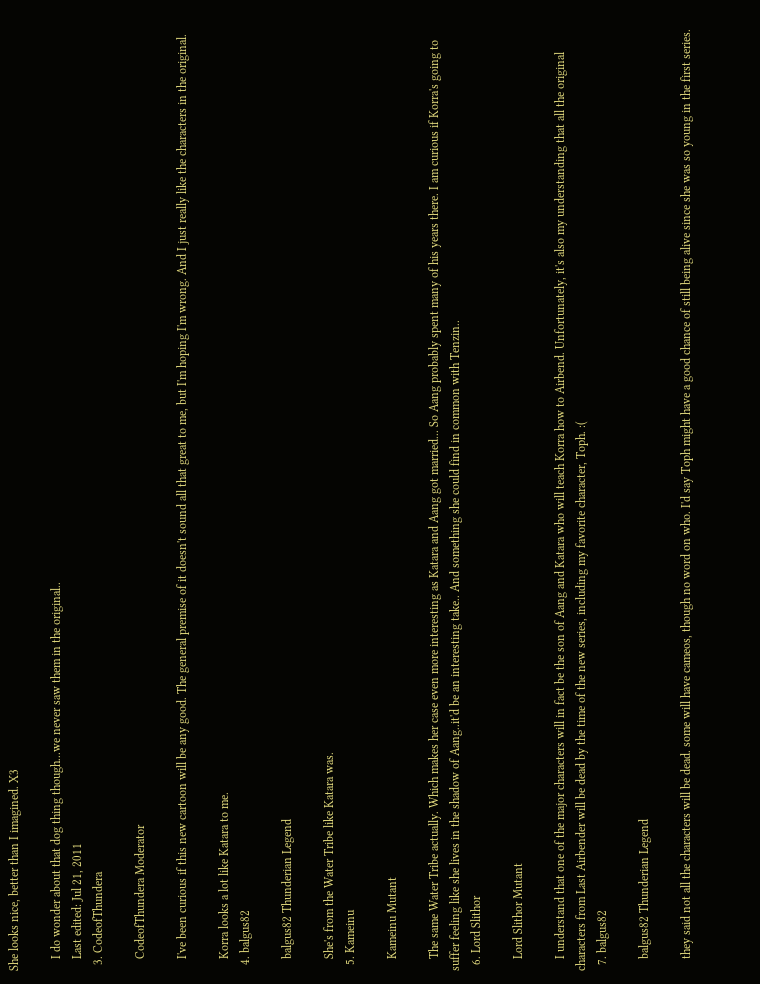She looks nice, better than I imagined. X3

    I do wonder about that dog thing though...we never saw them in the original..
    Last edited: Jul 21, 2011
  3. CodeofThundera

    CodeofThundera Moderator

    I've been curious if this new cartoon will be any good. The general premise of it doesn't sound all that great to me, but I'm hoping I'm wrong. And I just really like the characters in the original.

    Korra looks a lot like Katara to me.
  4. balgus82

    balgus82 Thunderian Legend

    She's from the Water Tribe like Katara was.
  5. Kameinu

    Kameinu Mutant

    The same Water Tribe actually. Which makes her case even more interesting as Katara and Aang got married... So Aang probably spent many of his years there. I am curious if Korra's going to suffer feeling like she lives in the shadow of Aang..it'd be an interesting take.. And something she could find in common with Tenzin..
  6. Lord Slithor

    Lord Slithor Mutant

    I understand that one of the major characters will in fact be the son of Aang and Katara who will teach Korra how to Airbend. Unfortunately, it's also my understanding that all the original characters from Last Airbender will be dead by the time of the new series, including my favorite character, Toph. :(
  7. balgus82

    balgus82 Thunderian Legend

    they said not all the characters will be dead. some will have cameos, though no word on who. I'd say Toph might have a good chance of still being alive since she was so young in the first series.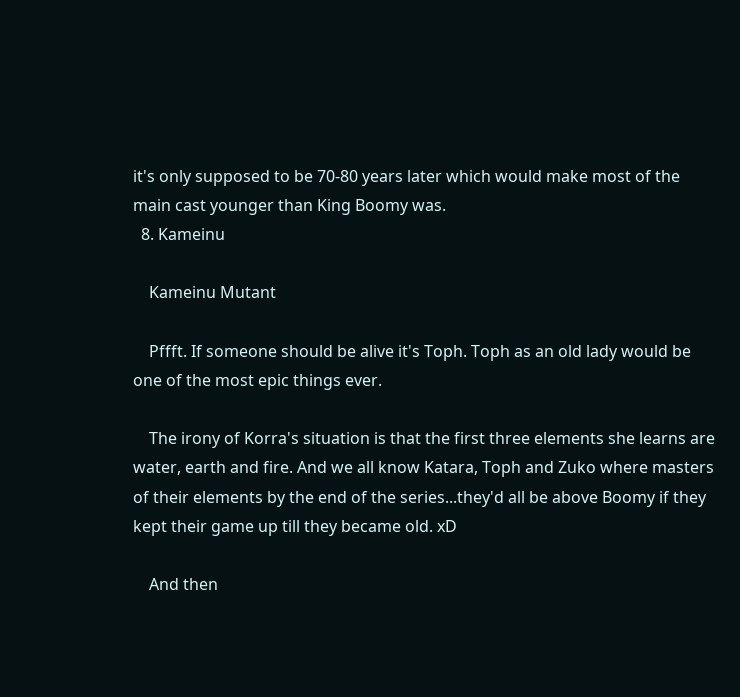it's only supposed to be 70-80 years later which would make most of the main cast younger than King Boomy was.
  8. Kameinu

    Kameinu Mutant

    Pffft. If someone should be alive it's Toph. Toph as an old lady would be one of the most epic things ever.

    The irony of Korra's situation is that the first three elements she learns are water, earth and fire. And we all know Katara, Toph and Zuko where masters of their elements by the end of the series...they'd all be above Boomy if they kept their game up till they became old. xD

    And then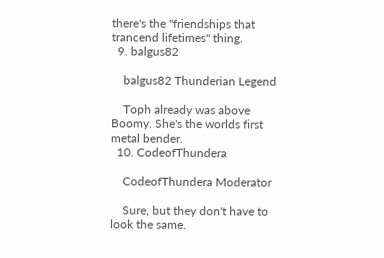there's the "friendships that trancend lifetimes" thing.
  9. balgus82

    balgus82 Thunderian Legend

    Toph already was above Boomy. She's the worlds first metal bender.
  10. CodeofThundera

    CodeofThundera Moderator

    Sure, but they don't have to look the same.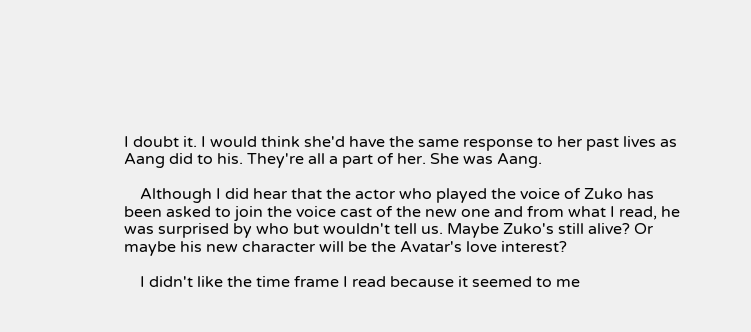I doubt it. I would think she'd have the same response to her past lives as Aang did to his. They're all a part of her. She was Aang.

    Although I did hear that the actor who played the voice of Zuko has been asked to join the voice cast of the new one and from what I read, he was surprised by who but wouldn't tell us. Maybe Zuko's still alive? Or maybe his new character will be the Avatar's love interest?

    I didn't like the time frame I read because it seemed to me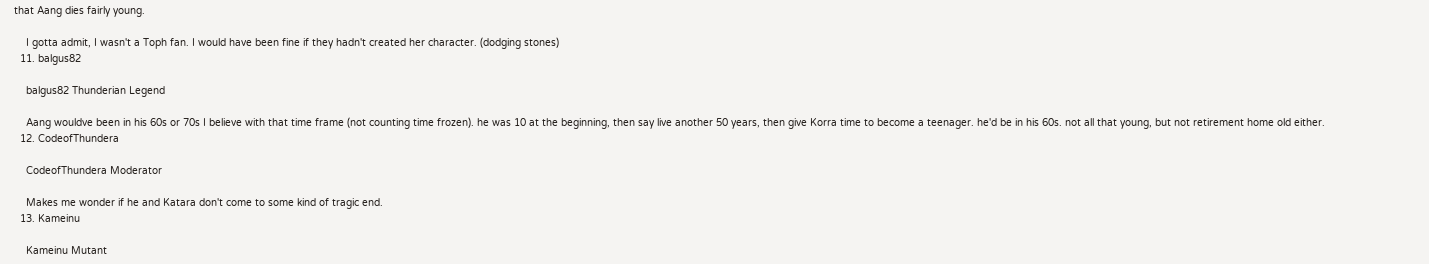that Aang dies fairly young.

    I gotta admit, I wasn't a Toph fan. I would have been fine if they hadn't created her character. (dodging stones)
  11. balgus82

    balgus82 Thunderian Legend

    Aang wouldve been in his 60s or 70s I believe with that time frame (not counting time frozen). he was 10 at the beginning, then say live another 50 years, then give Korra time to become a teenager. he'd be in his 60s. not all that young, but not retirement home old either.
  12. CodeofThundera

    CodeofThundera Moderator

    Makes me wonder if he and Katara don't come to some kind of tragic end.
  13. Kameinu

    Kameinu Mutant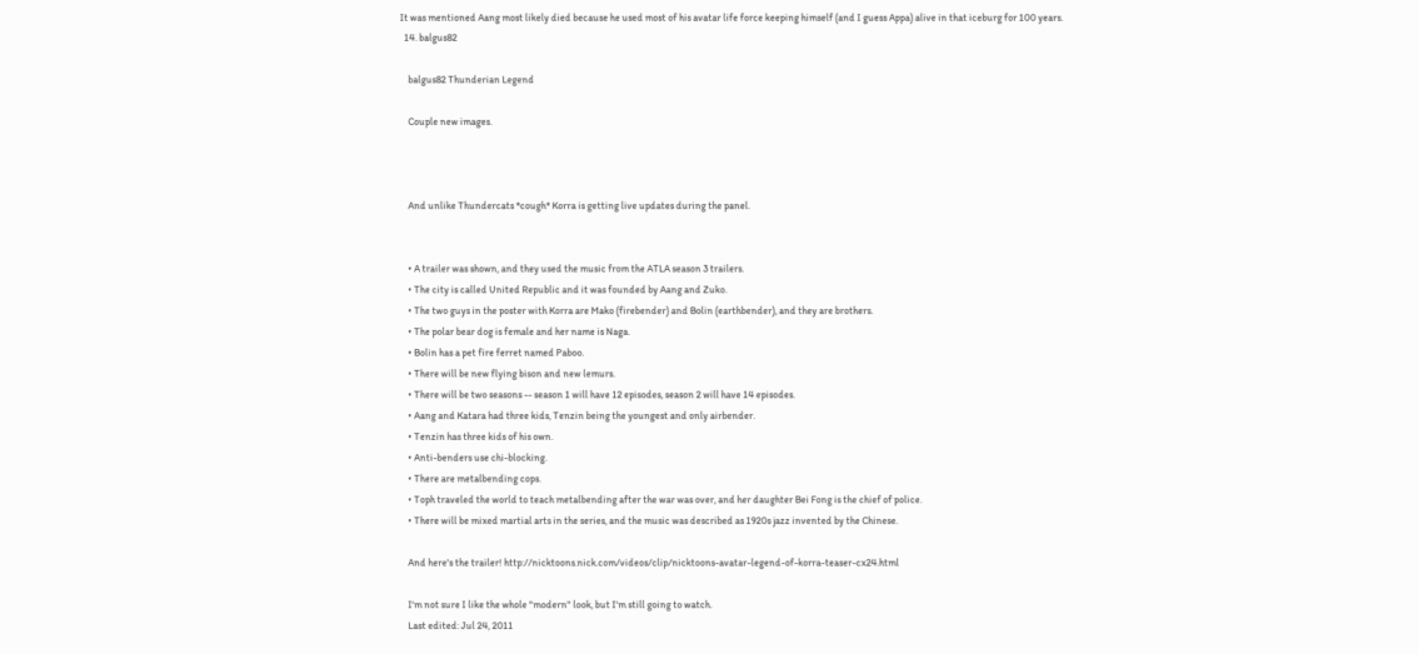It was mentioned Aang most likely died because he used most of his avatar life force keeping himself (and I guess Appa) alive in that iceburg for 100 years.
  14. balgus82

    balgus82 Thunderian Legend

    Couple new images.



    And unlike Thundercats *cough* Korra is getting live updates during the panel.


    • A trailer was shown, and they used the music from the ATLA season 3 trailers.
    • The city is called United Republic and it was founded by Aang and Zuko.
    • The two guys in the poster with Korra are Mako (firebender) and Bolin (earthbender), and they are brothers.
    • The polar bear dog is female and her name is Naga.
    • Bolin has a pet fire ferret named Paboo.
    • There will be new flying bison and new lemurs.
    • There will be two seasons -- season 1 will have 12 episodes, season 2 will have 14 episodes.
    • Aang and Katara had three kids, Tenzin being the youngest and only airbender.
    • Tenzin has three kids of his own.
    • Anti-benders use chi-blocking.
    • There are metalbending cops.
    • Toph traveled the world to teach metalbending after the war was over, and her daughter Bei Fong is the chief of police.
    • There will be mixed martial arts in the series, and the music was described as 1920s jazz invented by the Chinese.

    And here's the trailer! http://nicktoons.nick.com/videos/clip/nicktoons-avatar-legend-of-korra-teaser-cx24.html

    I'm not sure I like the whole "modern" look, but I'm still going to watch.
    Last edited: Jul 24, 2011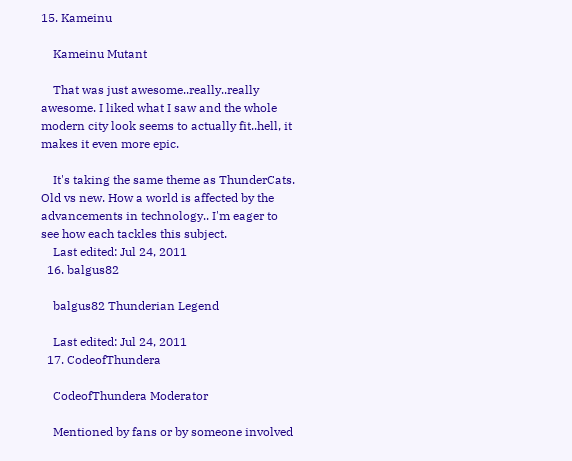15. Kameinu

    Kameinu Mutant

    That was just awesome..really..really awesome. I liked what I saw and the whole modern city look seems to actually fit..hell, it makes it even more epic.

    It's taking the same theme as ThunderCats. Old vs new. How a world is affected by the advancements in technology.. I'm eager to see how each tackles this subject.
    Last edited: Jul 24, 2011
  16. balgus82

    balgus82 Thunderian Legend

    Last edited: Jul 24, 2011
  17. CodeofThundera

    CodeofThundera Moderator

    Mentioned by fans or by someone involved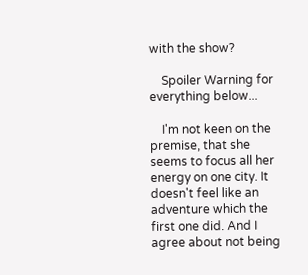with the show?

    Spoiler Warning for everything below...

    I'm not keen on the premise, that she seems to focus all her energy on one city. It doesn't feel like an adventure which the first one did. And I agree about not being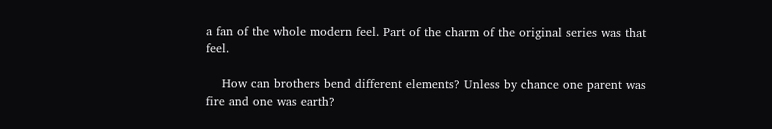a fan of the whole modern feel. Part of the charm of the original series was that feel.

    How can brothers bend different elements? Unless by chance one parent was fire and one was earth?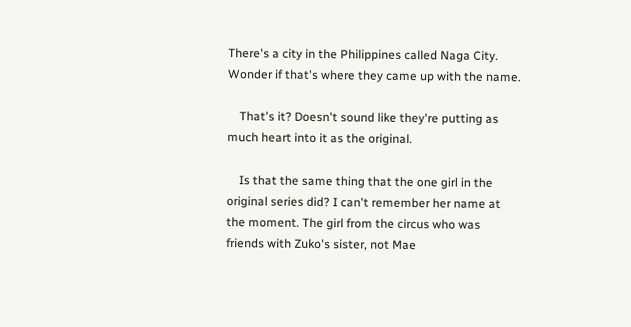There's a city in the Philippines called Naga City. Wonder if that's where they came up with the name.

    That's it? Doesn't sound like they're putting as much heart into it as the original.

    Is that the same thing that the one girl in the original series did? I can't remember her name at the moment. The girl from the circus who was friends with Zuko's sister, not Mae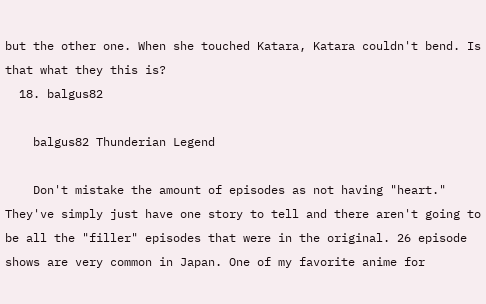but the other one. When she touched Katara, Katara couldn't bend. Is that what they this is?
  18. balgus82

    balgus82 Thunderian Legend

    Don't mistake the amount of episodes as not having "heart." They've simply just have one story to tell and there aren't going to be all the "filler" episodes that were in the original. 26 episode shows are very common in Japan. One of my favorite anime for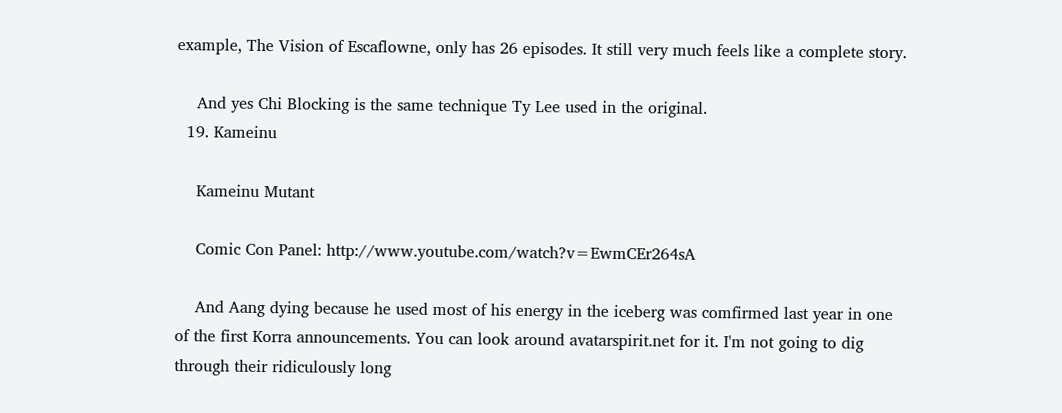example, The Vision of Escaflowne, only has 26 episodes. It still very much feels like a complete story.

    And yes Chi Blocking is the same technique Ty Lee used in the original.
  19. Kameinu

    Kameinu Mutant

    Comic Con Panel: http://www.youtube.com/watch?v=EwmCEr264sA

    And Aang dying because he used most of his energy in the iceberg was comfirmed last year in one of the first Korra announcements. You can look around avatarspirit.net for it. I'm not going to dig through their ridiculously long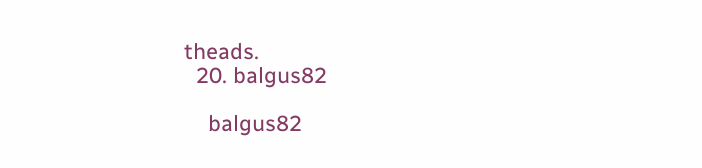theads.
  20. balgus82

    balgus82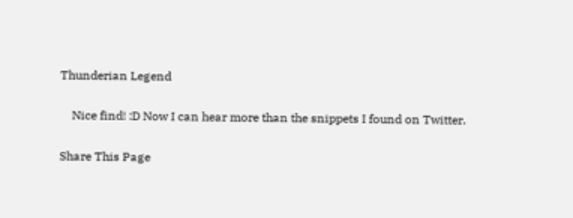Thunderian Legend

    Nice find! :D Now I can hear more than the snippets I found on Twitter.

Share This Page